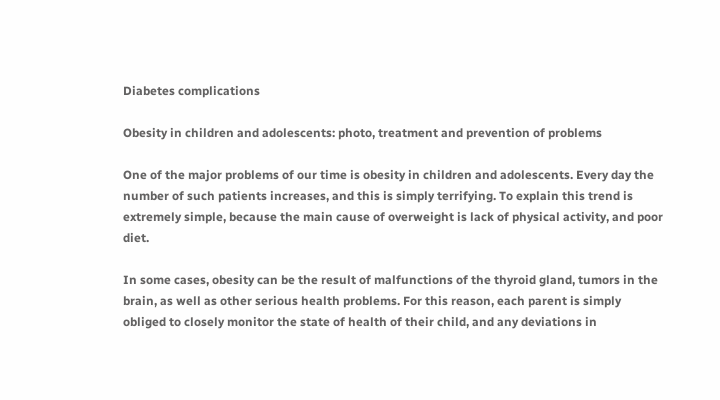Diabetes complications

Obesity in children and adolescents: photo, treatment and prevention of problems

One of the major problems of our time is obesity in children and adolescents. Every day the number of such patients increases, and this is simply terrifying. To explain this trend is extremely simple, because the main cause of overweight is lack of physical activity, and poor diet.

In some cases, obesity can be the result of malfunctions of the thyroid gland, tumors in the brain, as well as other serious health problems. For this reason, each parent is simply obliged to closely monitor the state of health of their child, and any deviations in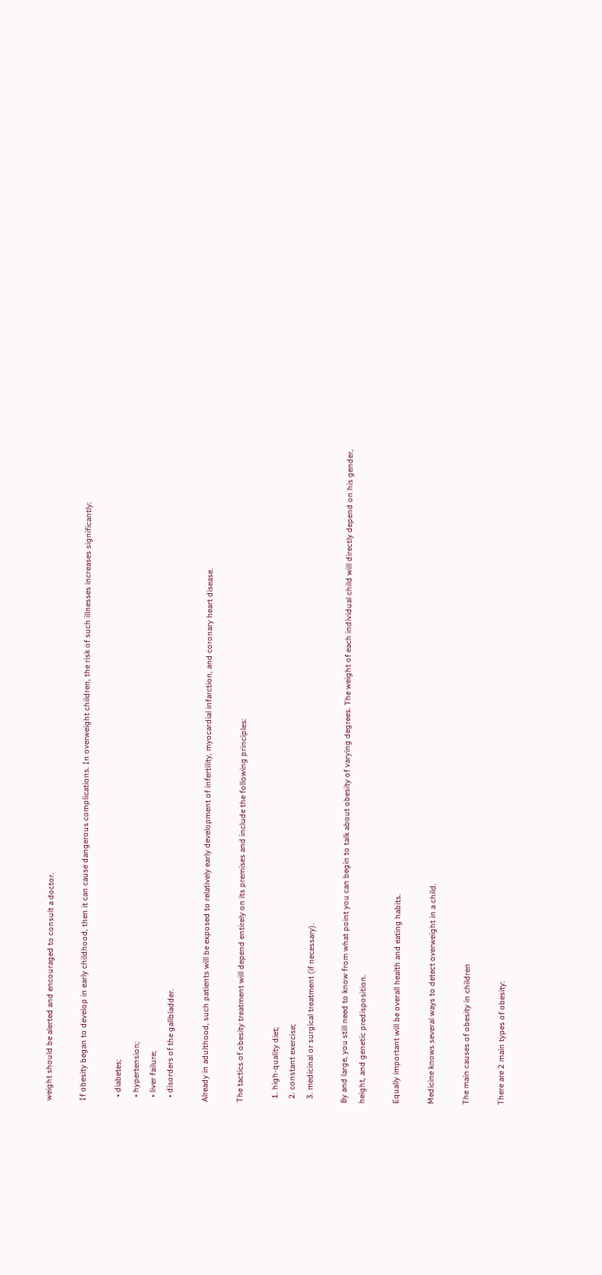weight should be alerted and encouraged to consult a doctor.

If obesity began to develop in early childhood, then it can cause dangerous complications. In overweight children, the risk of such illnesses increases significantly:

  • diabetes;
  • hypertension;
  • liver failure;
  • disorders of the gallbladder.

Already in adulthood, such patients will be exposed to relatively early development of infertility, myocardial infarction, and coronary heart disease.

The tactics of obesity treatment will depend entirely on its premises and include the following principles:

  1. high-quality diet;
  2. constant exercise;
  3. medicinal or surgical treatment (if necessary).

By and large, you still need to know from what point you can begin to talk about obesity of varying degrees. The weight of each individual child will directly depend on his gender, height, and genetic predisposition.

Equally important will be overall health and eating habits.

Medicine knows several ways to detect overweight in a child.

The main causes of obesity in children

There are 2 main types of obesity: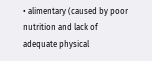• alimentary (caused by poor nutrition and lack of adequate physical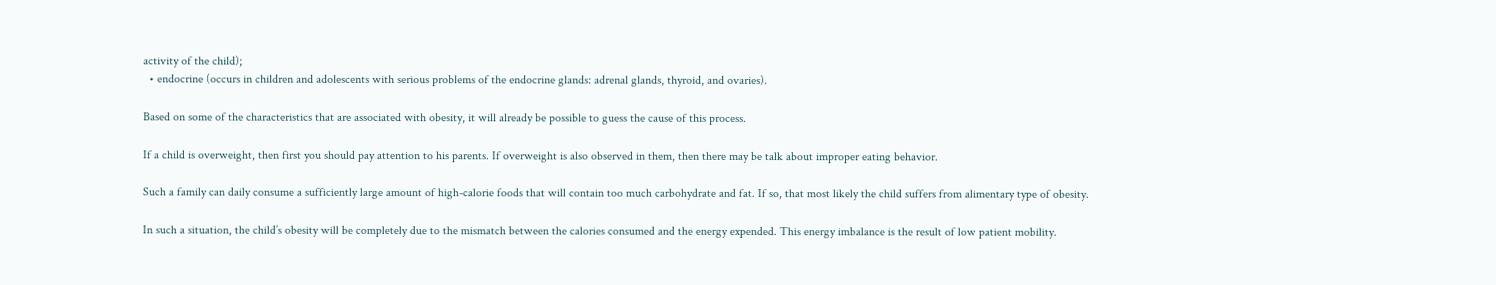activity of the child);
  • endocrine (occurs in children and adolescents with serious problems of the endocrine glands: adrenal glands, thyroid, and ovaries).

Based on some of the characteristics that are associated with obesity, it will already be possible to guess the cause of this process.

If a child is overweight, then first you should pay attention to his parents. If overweight is also observed in them, then there may be talk about improper eating behavior.

Such a family can daily consume a sufficiently large amount of high-calorie foods that will contain too much carbohydrate and fat. If so, that most likely the child suffers from alimentary type of obesity.

In such a situation, the child’s obesity will be completely due to the mismatch between the calories consumed and the energy expended. This energy imbalance is the result of low patient mobility.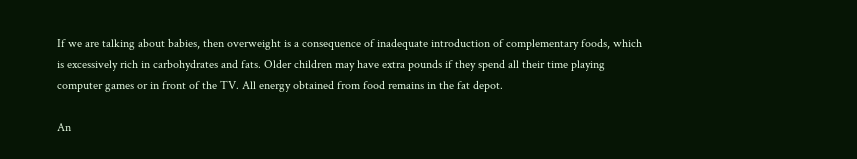If we are talking about babies, then overweight is a consequence of inadequate introduction of complementary foods, which is excessively rich in carbohydrates and fats. Older children may have extra pounds if they spend all their time playing computer games or in front of the TV. All energy obtained from food remains in the fat depot.

An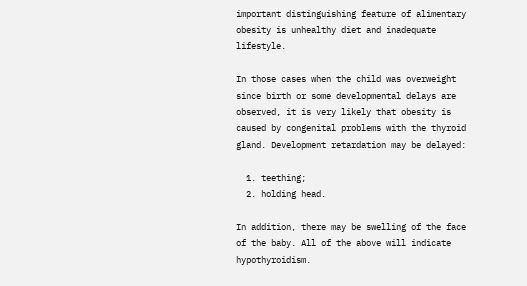important distinguishing feature of alimentary obesity is unhealthy diet and inadequate lifestyle.

In those cases when the child was overweight since birth or some developmental delays are observed, it is very likely that obesity is caused by congenital problems with the thyroid gland. Development retardation may be delayed:

  1. teething;
  2. holding head.

In addition, there may be swelling of the face of the baby. All of the above will indicate hypothyroidism.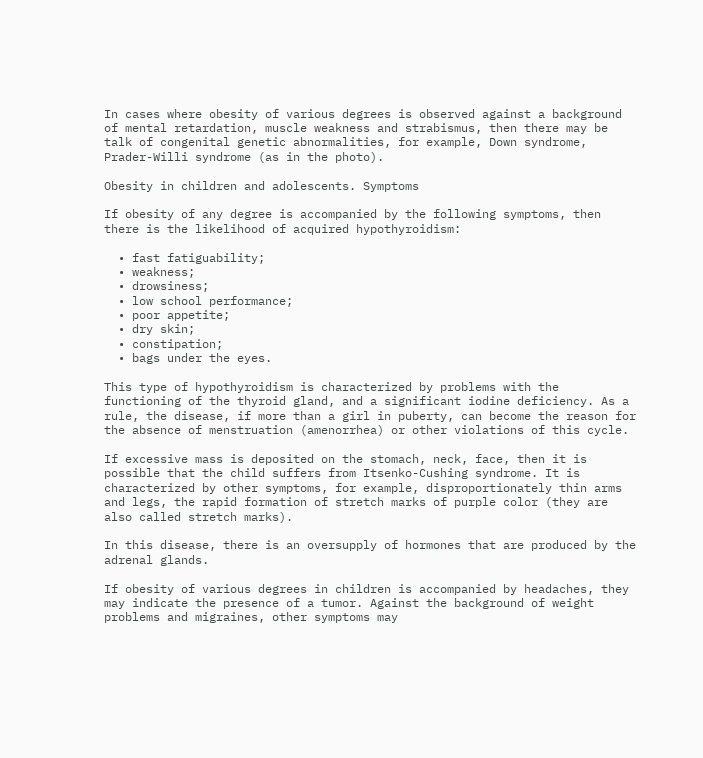In cases where obesity of various degrees is observed against a background of mental retardation, muscle weakness and strabismus, then there may be talk of congenital genetic abnormalities, for example, Down syndrome, Prader-Willi syndrome (as in the photo).

Obesity in children and adolescents. Symptoms

If obesity of any degree is accompanied by the following symptoms, then there is the likelihood of acquired hypothyroidism:

  • fast fatiguability;
  • weakness;
  • drowsiness;
  • low school performance;
  • poor appetite;
  • dry skin;
  • constipation;
  • bags under the eyes.

This type of hypothyroidism is characterized by problems with the functioning of the thyroid gland, and a significant iodine deficiency. As a rule, the disease, if more than a girl in puberty, can become the reason for the absence of menstruation (amenorrhea) or other violations of this cycle.

If excessive mass is deposited on the stomach, neck, face, then it is possible that the child suffers from Itsenko-Cushing syndrome. It is characterized by other symptoms, for example, disproportionately thin arms and legs, the rapid formation of stretch marks of purple color (they are also called stretch marks).

In this disease, there is an oversupply of hormones that are produced by the adrenal glands.

If obesity of various degrees in children is accompanied by headaches, they may indicate the presence of a tumor. Against the background of weight problems and migraines, other symptoms may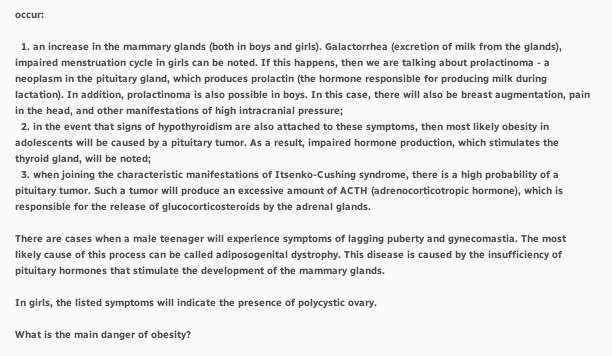occur:

  1. an increase in the mammary glands (both in boys and girls). Galactorrhea (excretion of milk from the glands), impaired menstruation cycle in girls can be noted. If this happens, then we are talking about prolactinoma - a neoplasm in the pituitary gland, which produces prolactin (the hormone responsible for producing milk during lactation). In addition, prolactinoma is also possible in boys. In this case, there will also be breast augmentation, pain in the head, and other manifestations of high intracranial pressure;
  2. in the event that signs of hypothyroidism are also attached to these symptoms, then most likely obesity in adolescents will be caused by a pituitary tumor. As a result, impaired hormone production, which stimulates the thyroid gland, will be noted;
  3. when joining the characteristic manifestations of Itsenko-Cushing syndrome, there is a high probability of a pituitary tumor. Such a tumor will produce an excessive amount of ACTH (adrenocorticotropic hormone), which is responsible for the release of glucocorticosteroids by the adrenal glands.

There are cases when a male teenager will experience symptoms of lagging puberty and gynecomastia. The most likely cause of this process can be called adiposogenital dystrophy. This disease is caused by the insufficiency of pituitary hormones that stimulate the development of the mammary glands.

In girls, the listed symptoms will indicate the presence of polycystic ovary.

What is the main danger of obesity?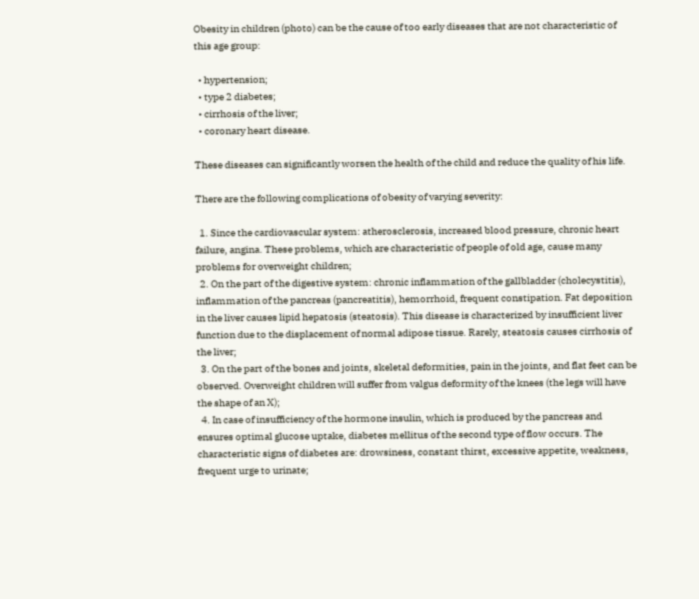Obesity in children (photo) can be the cause of too early diseases that are not characteristic of this age group:

  • hypertension;
  • type 2 diabetes;
  • cirrhosis of the liver;
  • coronary heart disease.

These diseases can significantly worsen the health of the child and reduce the quality of his life.

There are the following complications of obesity of varying severity:

  1. Since the cardiovascular system: atherosclerosis, increased blood pressure, chronic heart failure, angina. These problems, which are characteristic of people of old age, cause many problems for overweight children;
  2. On the part of the digestive system: chronic inflammation of the gallbladder (cholecystitis), inflammation of the pancreas (pancreatitis), hemorrhoid, frequent constipation. Fat deposition in the liver causes lipid hepatosis (steatosis). This disease is characterized by insufficient liver function due to the displacement of normal adipose tissue. Rarely, steatosis causes cirrhosis of the liver;
  3. On the part of the bones and joints, skeletal deformities, pain in the joints, and flat feet can be observed. Overweight children will suffer from valgus deformity of the knees (the legs will have the shape of an X);
  4. In case of insufficiency of the hormone insulin, which is produced by the pancreas and ensures optimal glucose uptake, diabetes mellitus of the second type of flow occurs. The characteristic signs of diabetes are: drowsiness, constant thirst, excessive appetite, weakness, frequent urge to urinate;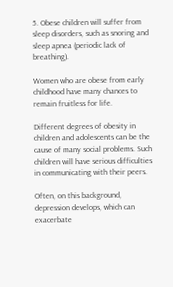5. Obese children will suffer from sleep disorders, such as snoring and sleep apnea (periodic lack of breathing).

Women who are obese from early childhood have many chances to remain fruitless for life.

Different degrees of obesity in children and adolescents can be the cause of many social problems. Such children will have serious difficulties in communicating with their peers.

Often, on this background, depression develops, which can exacerbate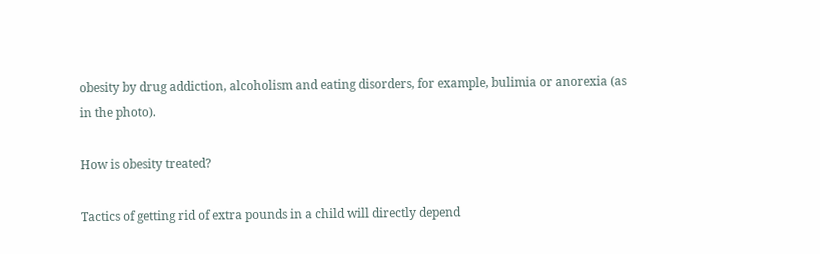obesity by drug addiction, alcoholism and eating disorders, for example, bulimia or anorexia (as in the photo).

How is obesity treated?

Tactics of getting rid of extra pounds in a child will directly depend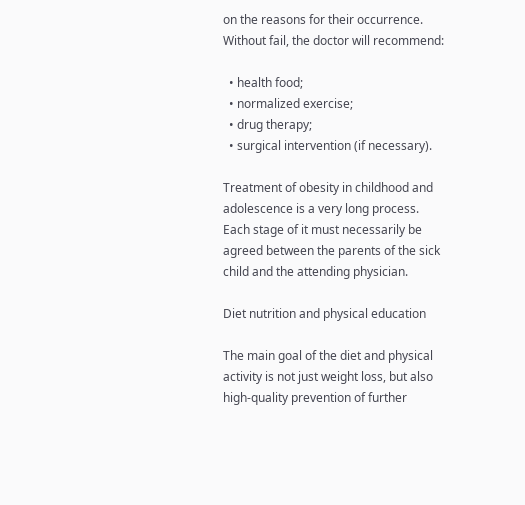on the reasons for their occurrence. Without fail, the doctor will recommend:

  • health food;
  • normalized exercise;
  • drug therapy;
  • surgical intervention (if necessary).

Treatment of obesity in childhood and adolescence is a very long process. Each stage of it must necessarily be agreed between the parents of the sick child and the attending physician.

Diet nutrition and physical education

The main goal of the diet and physical activity is not just weight loss, but also high-quality prevention of further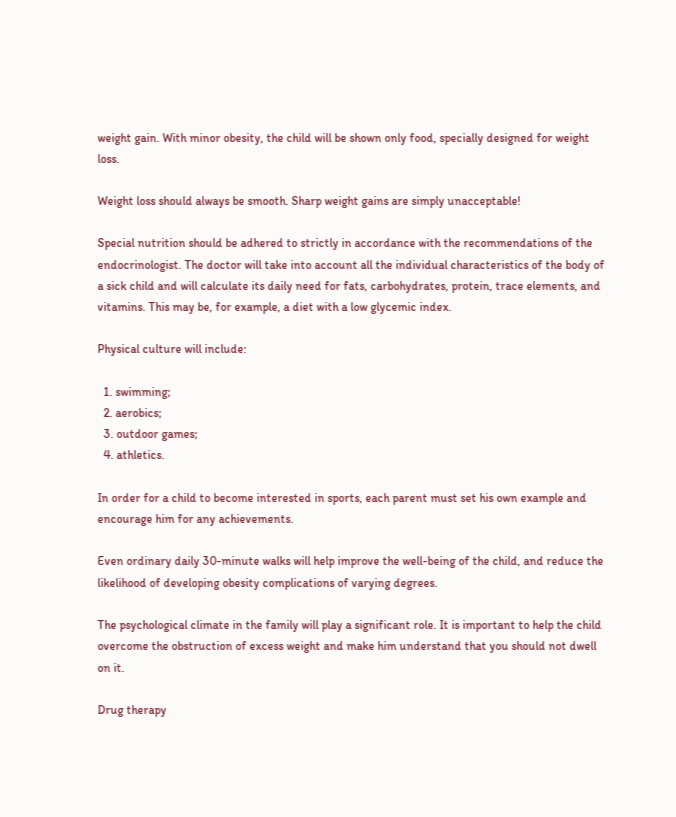weight gain. With minor obesity, the child will be shown only food, specially designed for weight loss.

Weight loss should always be smooth. Sharp weight gains are simply unacceptable!

Special nutrition should be adhered to strictly in accordance with the recommendations of the endocrinologist. The doctor will take into account all the individual characteristics of the body of a sick child and will calculate its daily need for fats, carbohydrates, protein, trace elements, and vitamins. This may be, for example, a diet with a low glycemic index.

Physical culture will include:

  1. swimming;
  2. aerobics;
  3. outdoor games;
  4. athletics.

In order for a child to become interested in sports, each parent must set his own example and encourage him for any achievements.

Even ordinary daily 30-minute walks will help improve the well-being of the child, and reduce the likelihood of developing obesity complications of varying degrees.

The psychological climate in the family will play a significant role. It is important to help the child overcome the obstruction of excess weight and make him understand that you should not dwell on it.

Drug therapy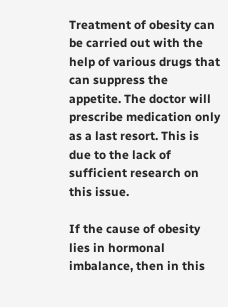Treatment of obesity can be carried out with the help of various drugs that can suppress the appetite. The doctor will prescribe medication only as a last resort. This is due to the lack of sufficient research on this issue.

If the cause of obesity lies in hormonal imbalance, then in this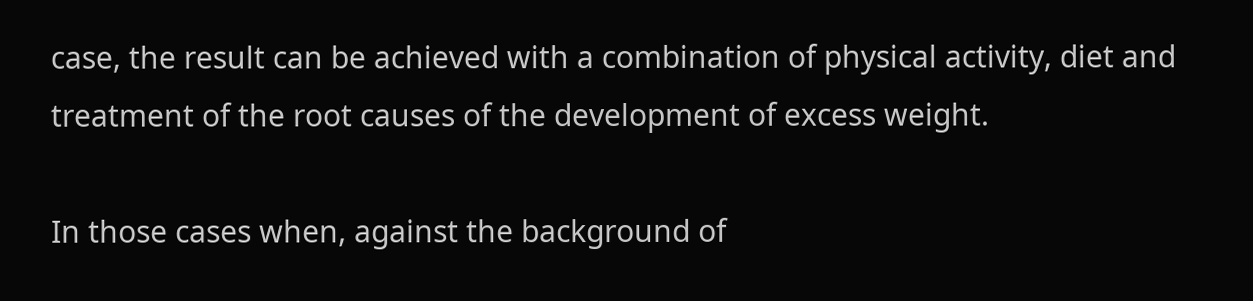case, the result can be achieved with a combination of physical activity, diet and treatment of the root causes of the development of excess weight.

In those cases when, against the background of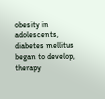obesity in adolescents, diabetes mellitus began to develop, therapy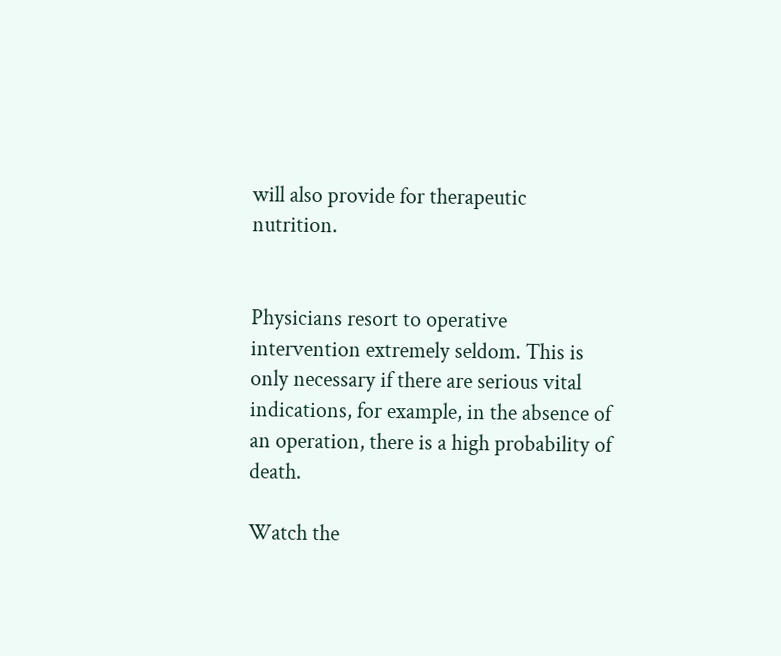will also provide for therapeutic nutrition.


Physicians resort to operative intervention extremely seldom. This is only necessary if there are serious vital indications, for example, in the absence of an operation, there is a high probability of death.

Watch the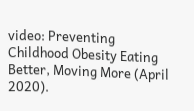video: Preventing Childhood Obesity Eating Better, Moving More (April 2020).